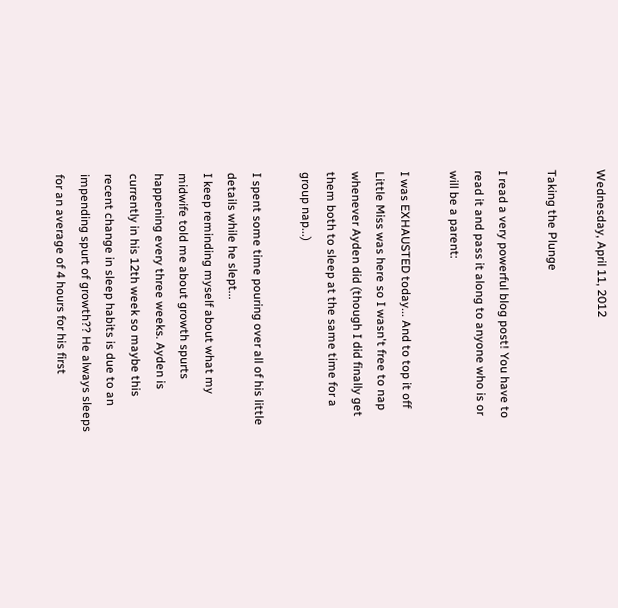Wednesday, April 11, 2012

Taking the Plunge

I read a very powerful blog post! You have to read it and pass it along to anyone who is or will be a parent:

I was EXHAUSTED today... And to top it off Little Miss was here so I wasn't free to nap whenever Ayden did (though I did finally get them both to sleep at the same time for a group nap...)

I spent some time pouring over all of his little details while he slept...
I keep reminding myself about what my midwife told me about growth spurts happening every three weeks. Ayden is currently in his 12th week so maybe this recent change in sleep habits is due to an impending spurt of growth?? He always sleeps for an average of 4 hours for his first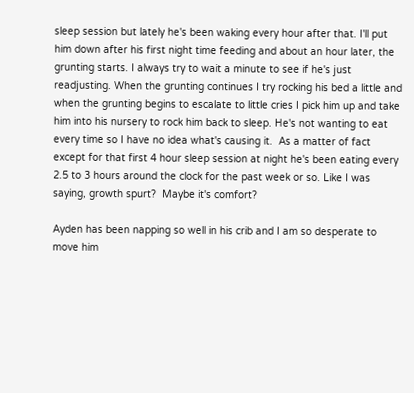sleep session but lately he's been waking every hour after that. I'll put him down after his first night time feeding and about an hour later, the grunting starts. I always try to wait a minute to see if he's just readjusting. When the grunting continues I try rocking his bed a little and when the grunting begins to escalate to little cries I pick him up and take him into his nursery to rock him back to sleep. He's not wanting to eat every time so I have no idea what's causing it.  As a matter of fact except for that first 4 hour sleep session at night he's been eating every 2.5 to 3 hours around the clock for the past week or so. Like I was saying, growth spurt?  Maybe it's comfort?

Ayden has been napping so well in his crib and I am so desperate to move him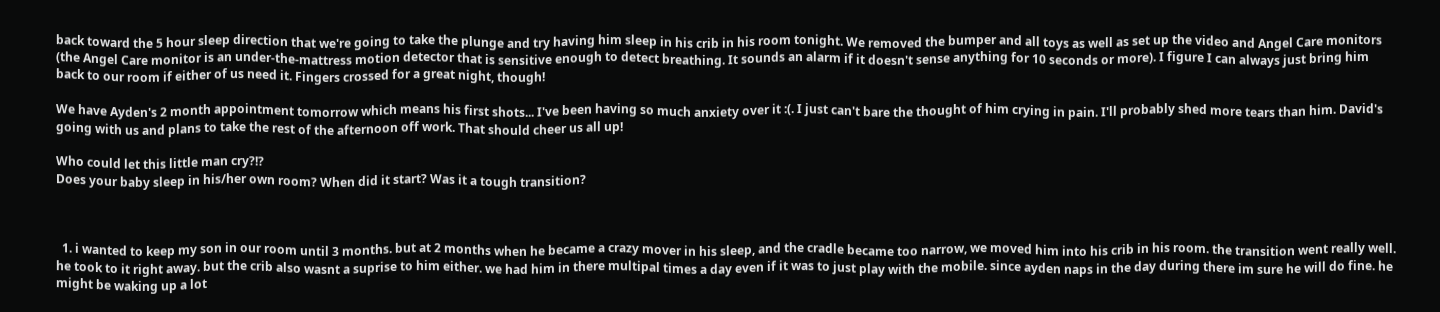back toward the 5 hour sleep direction that we're going to take the plunge and try having him sleep in his crib in his room tonight. We removed the bumper and all toys as well as set up the video and Angel Care monitors (the Angel Care monitor is an under-the-mattress motion detector that is sensitive enough to detect breathing. It sounds an alarm if it doesn't sense anything for 10 seconds or more). I figure I can always just bring him back to our room if either of us need it. Fingers crossed for a great night, though!

We have Ayden's 2 month appointment tomorrow which means his first shots... I've been having so much anxiety over it :(. I just can't bare the thought of him crying in pain. I'll probably shed more tears than him. David's going with us and plans to take the rest of the afternoon off work. That should cheer us all up!

Who could let this little man cry?!?
Does your baby sleep in his/her own room? When did it start? Was it a tough transition?



  1. i wanted to keep my son in our room until 3 months. but at 2 months when he became a crazy mover in his sleep, and the cradle became too narrow, we moved him into his crib in his room. the transition went really well. he took to it right away. but the crib also wasnt a suprise to him either. we had him in there multipal times a day even if it was to just play with the mobile. since ayden naps in the day during there im sure he will do fine. he might be waking up a lot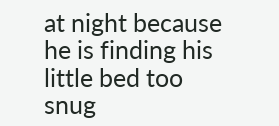at night because he is finding his little bed too snug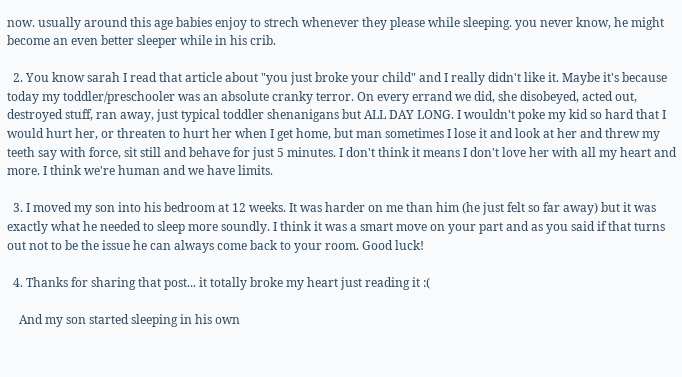now. usually around this age babies enjoy to strech whenever they please while sleeping. you never know, he might become an even better sleeper while in his crib.

  2. You know sarah I read that article about "you just broke your child" and I really didn't like it. Maybe it's because today my toddler/preschooler was an absolute cranky terror. On every errand we did, she disobeyed, acted out, destroyed stuff, ran away, just typical toddler shenanigans but ALL DAY LONG. I wouldn't poke my kid so hard that I would hurt her, or threaten to hurt her when I get home, but man sometimes I lose it and look at her and threw my teeth say with force, sit still and behave for just 5 minutes. I don't think it means I don't love her with all my heart and more. I think we're human and we have limits.

  3. I moved my son into his bedroom at 12 weeks. It was harder on me than him (he just felt so far away) but it was exactly what he needed to sleep more soundly. I think it was a smart move on your part and as you said if that turns out not to be the issue he can always come back to your room. Good luck!

  4. Thanks for sharing that post... it totally broke my heart just reading it :(

    And my son started sleeping in his own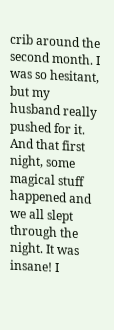crib around the second month. I was so hesitant, but my husband really pushed for it. And that first night, some magical stuff happened and we all slept through the night. It was insane! I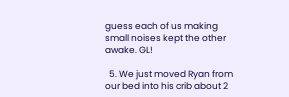guess each of us making small noises kept the other awake. GL!

  5. We just moved Ryan from our bed into his crib about 2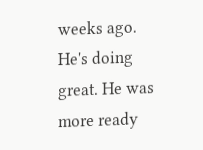weeks ago. He's doing great. He was more ready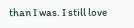than I was. I still love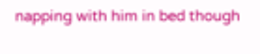napping with him in bed though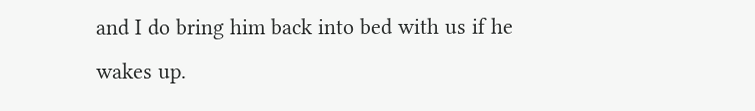and I do bring him back into bed with us if he wakes up.